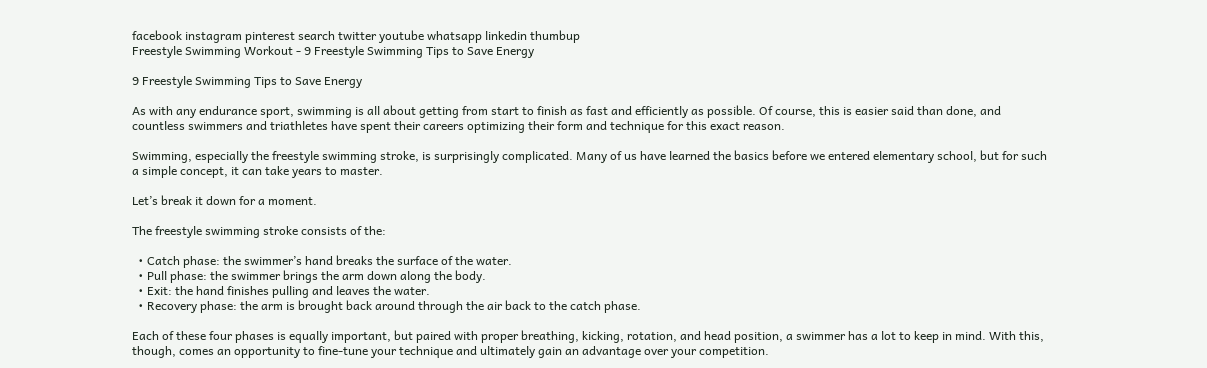facebook instagram pinterest search twitter youtube whatsapp linkedin thumbup
Freestyle Swimming Workout - 9 Freestyle Swimming Tips to Save Energy

9 Freestyle Swimming Tips to Save Energy

As with any endurance sport, swimming is all about getting from start to finish as fast and efficiently as possible. Of course, this is easier said than done, and countless swimmers and triathletes have spent their careers optimizing their form and technique for this exact reason.

Swimming, especially the freestyle swimming stroke, is surprisingly complicated. Many of us have learned the basics before we entered elementary school, but for such a simple concept, it can take years to master.

Let’s break it down for a moment.

The freestyle swimming stroke consists of the:

  • Catch phase: the swimmer’s hand breaks the surface of the water.
  • Pull phase: the swimmer brings the arm down along the body.
  • Exit: the hand finishes pulling and leaves the water.
  • Recovery phase: the arm is brought back around through the air back to the catch phase.

Each of these four phases is equally important, but paired with proper breathing, kicking, rotation, and head position, a swimmer has a lot to keep in mind. With this, though, comes an opportunity to fine-tune your technique and ultimately gain an advantage over your competition.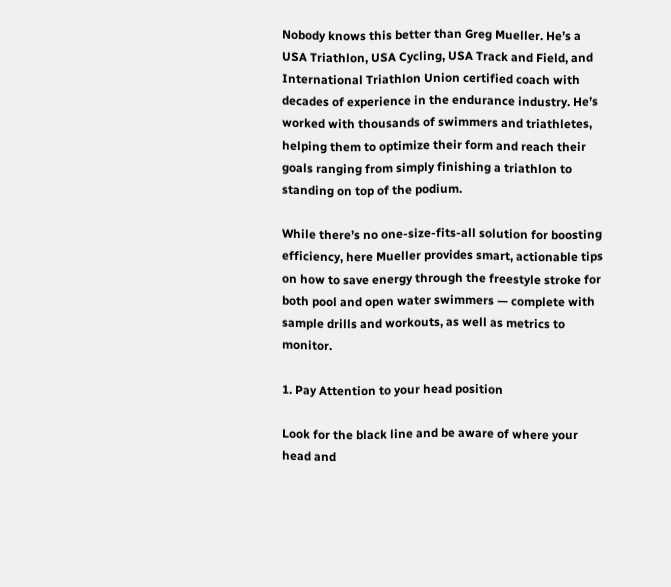Nobody knows this better than Greg Mueller. He’s a USA Triathlon, USA Cycling, USA Track and Field, and International Triathlon Union certified coach with decades of experience in the endurance industry. He’s worked with thousands of swimmers and triathletes, helping them to optimize their form and reach their goals ranging from simply finishing a triathlon to standing on top of the podium.

While there’s no one-size-fits-all solution for boosting efficiency, here Mueller provides smart, actionable tips on how to save energy through the freestyle stroke for both pool and open water swimmers — complete with sample drills and workouts, as well as metrics to monitor.

1. Pay Attention to your head position

Look for the black line and be aware of where your head and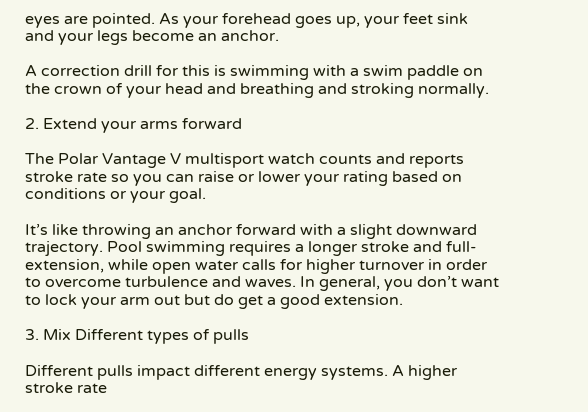eyes are pointed. As your forehead goes up, your feet sink and your legs become an anchor.

A correction drill for this is swimming with a swim paddle on the crown of your head and breathing and stroking normally.

2. Extend your arms forward

The Polar Vantage V multisport watch counts and reports stroke rate so you can raise or lower your rating based on conditions or your goal.

It’s like throwing an anchor forward with a slight downward trajectory. Pool swimming requires a longer stroke and full-extension, while open water calls for higher turnover in order to overcome turbulence and waves. In general, you don’t want to lock your arm out but do get a good extension.

3. Mix Different types of pulls

Different pulls impact different energy systems. A higher stroke rate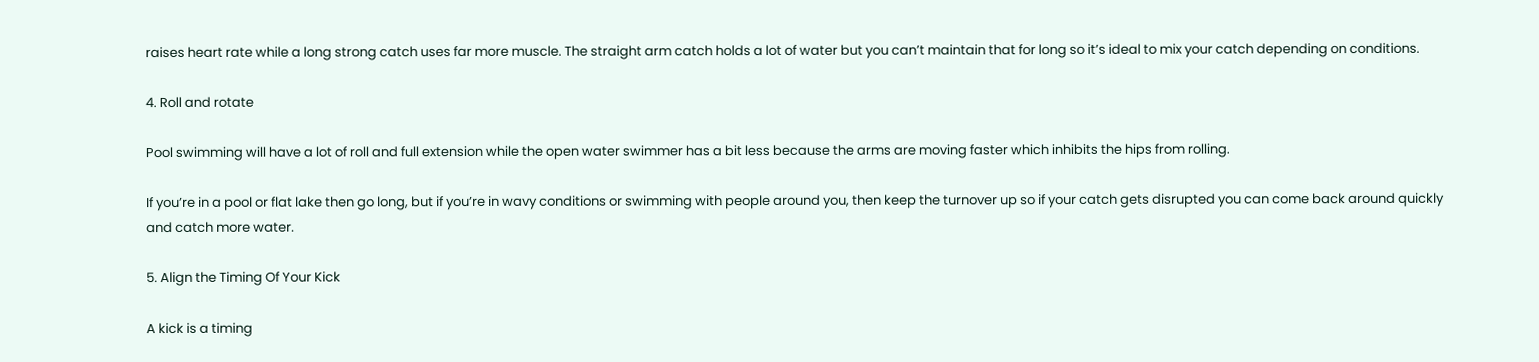raises heart rate while a long strong catch uses far more muscle. The straight arm catch holds a lot of water but you can’t maintain that for long so it’s ideal to mix your catch depending on conditions.

4. Roll and rotate

Pool swimming will have a lot of roll and full extension while the open water swimmer has a bit less because the arms are moving faster which inhibits the hips from rolling.

If you’re in a pool or flat lake then go long, but if you’re in wavy conditions or swimming with people around you, then keep the turnover up so if your catch gets disrupted you can come back around quickly and catch more water.

5. Align the Timing Of Your Kick

A kick is a timing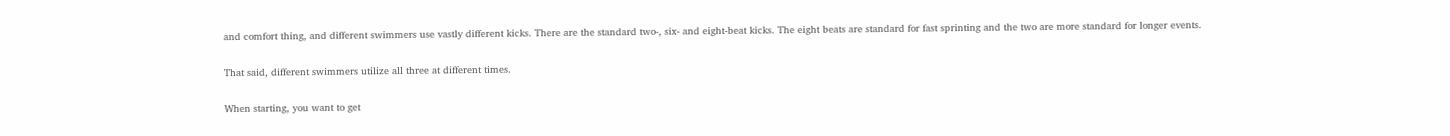and comfort thing, and different swimmers use vastly different kicks. There are the standard two-, six- and eight-beat kicks. The eight beats are standard for fast sprinting and the two are more standard for longer events.

That said, different swimmers utilize all three at different times.

When starting, you want to get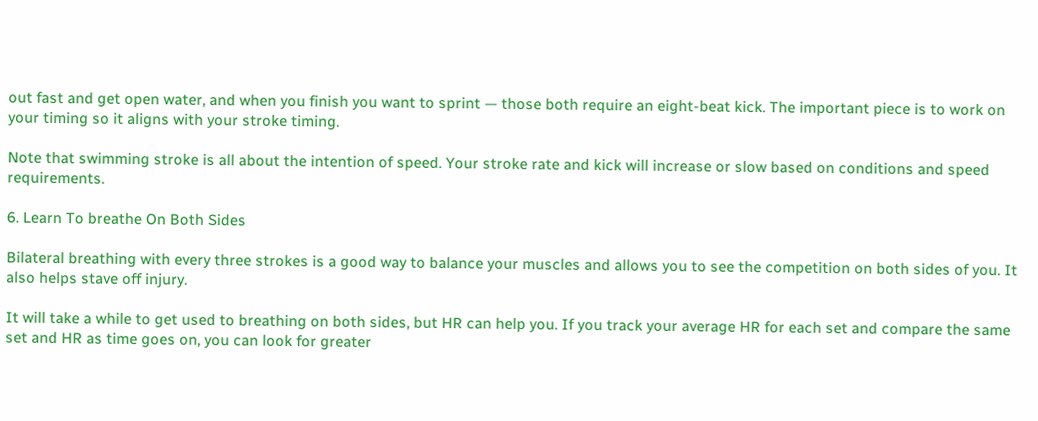out fast and get open water, and when you finish you want to sprint — those both require an eight-beat kick. The important piece is to work on your timing so it aligns with your stroke timing.

Note that swimming stroke is all about the intention of speed. Your stroke rate and kick will increase or slow based on conditions and speed requirements.

6. Learn To breathe On Both Sides

Bilateral breathing with every three strokes is a good way to balance your muscles and allows you to see the competition on both sides of you. It also helps stave off injury.

It will take a while to get used to breathing on both sides, but HR can help you. If you track your average HR for each set and compare the same set and HR as time goes on, you can look for greater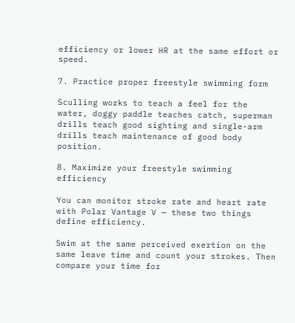efficiency or lower HR at the same effort or speed.

7. Practice proper freestyle swimming form

Sculling works to teach a feel for the water, doggy paddle teaches catch, superman drills teach good sighting and single-arm drills teach maintenance of good body position.

8. Maximize your freestyle swimming efficiency

You can monitor stroke rate and heart rate with Polar Vantage V — these two things define efficiency.

Swim at the same perceived exertion on the same leave time and count your strokes. Then compare your time for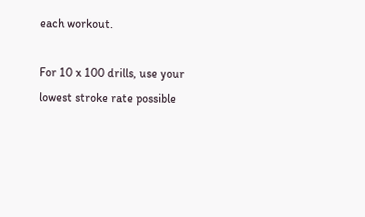each workout.

For 10 x 100 drills, use your lowest stroke rate possible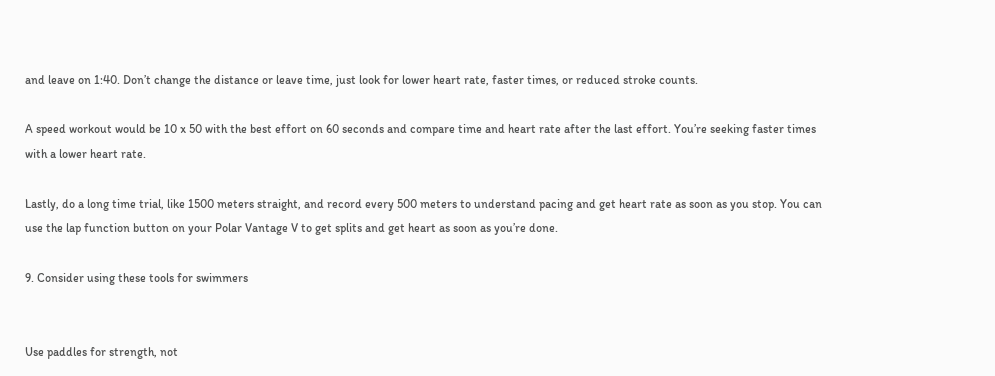and leave on 1:40. Don’t change the distance or leave time, just look for lower heart rate, faster times, or reduced stroke counts.

A speed workout would be 10 x 50 with the best effort on 60 seconds and compare time and heart rate after the last effort. You’re seeking faster times with a lower heart rate.

Lastly, do a long time trial, like 1500 meters straight, and record every 500 meters to understand pacing and get heart rate as soon as you stop. You can use the lap function button on your Polar Vantage V to get splits and get heart as soon as you’re done.

9. Consider using these tools for swimmers


Use paddles for strength, not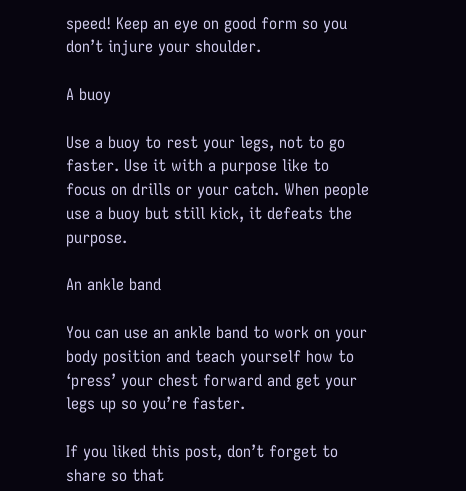speed! Keep an eye on good form so you don’t injure your shoulder.

A buoy

Use a buoy to rest your legs, not to go faster. Use it with a purpose like to focus on drills or your catch. When people use a buoy but still kick, it defeats the purpose.

An ankle band

You can use an ankle band to work on your body position and teach yourself how to ‘press’ your chest forward and get your legs up so you’re faster.

If you liked this post, don’t forget to share so that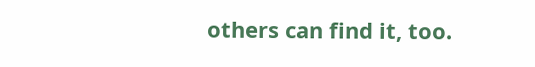others can find it, too.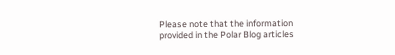Please note that the information provided in the Polar Blog articles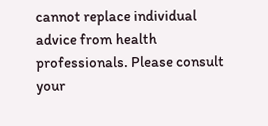cannot replace individual advice from health professionals. Please consult your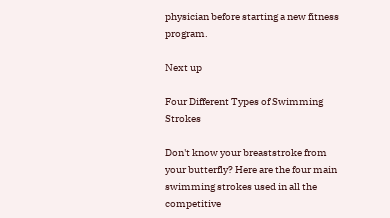physician before starting a new fitness program.

Next up

Four Different Types of Swimming Strokes

Don't know your breaststroke from your butterfly? Here are the four main swimming strokes used in all the competitive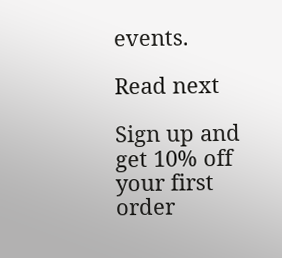events.

Read next

Sign up and get 10% off your first order